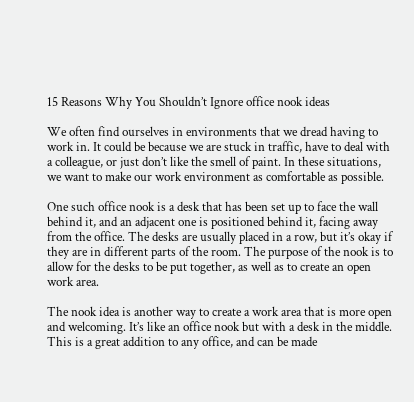15 Reasons Why You Shouldn’t Ignore office nook ideas

We often find ourselves in environments that we dread having to work in. It could be because we are stuck in traffic, have to deal with a colleague, or just don’t like the smell of paint. In these situations, we want to make our work environment as comfortable as possible.

One such office nook is a desk that has been set up to face the wall behind it, and an adjacent one is positioned behind it, facing away from the office. The desks are usually placed in a row, but it’s okay if they are in different parts of the room. The purpose of the nook is to allow for the desks to be put together, as well as to create an open work area.

The nook idea is another way to create a work area that is more open and welcoming. It’s like an office nook but with a desk in the middle. This is a great addition to any office, and can be made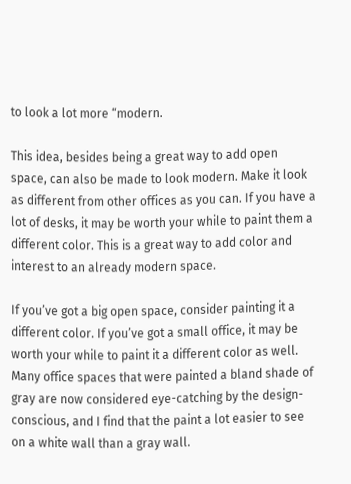to look a lot more “modern.

This idea, besides being a great way to add open space, can also be made to look modern. Make it look as different from other offices as you can. If you have a lot of desks, it may be worth your while to paint them a different color. This is a great way to add color and interest to an already modern space.

If you’ve got a big open space, consider painting it a different color. If you’ve got a small office, it may be worth your while to paint it a different color as well. Many office spaces that were painted a bland shade of gray are now considered eye-catching by the design-conscious, and I find that the paint a lot easier to see on a white wall than a gray wall.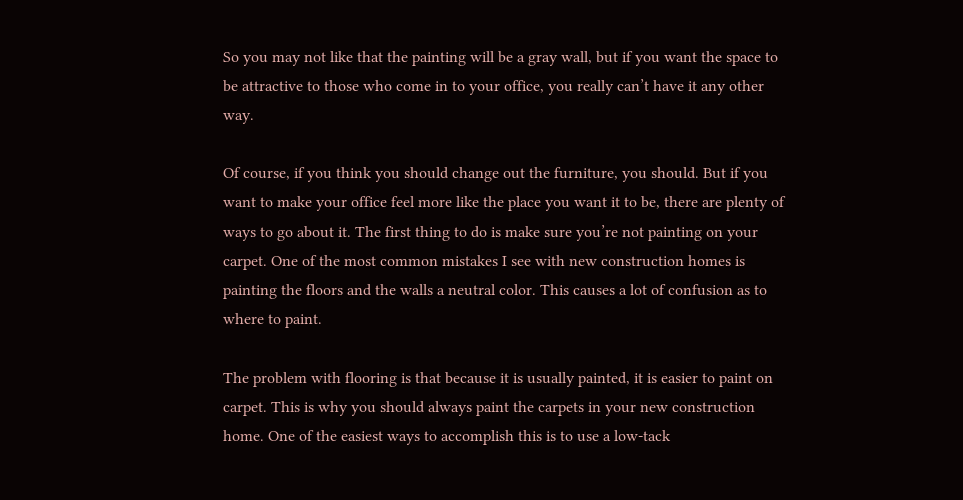So you may not like that the painting will be a gray wall, but if you want the space to be attractive to those who come in to your office, you really can’t have it any other way.

Of course, if you think you should change out the furniture, you should. But if you want to make your office feel more like the place you want it to be, there are plenty of ways to go about it. The first thing to do is make sure you’re not painting on your carpet. One of the most common mistakes I see with new construction homes is painting the floors and the walls a neutral color. This causes a lot of confusion as to where to paint.

The problem with flooring is that because it is usually painted, it is easier to paint on carpet. This is why you should always paint the carpets in your new construction home. One of the easiest ways to accomplish this is to use a low-tack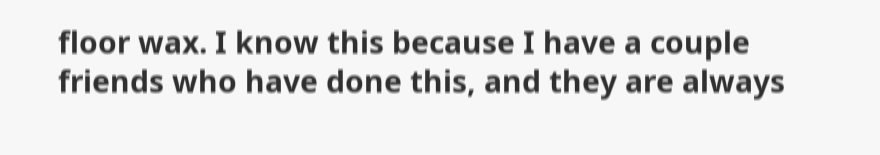floor wax. I know this because I have a couple friends who have done this, and they are always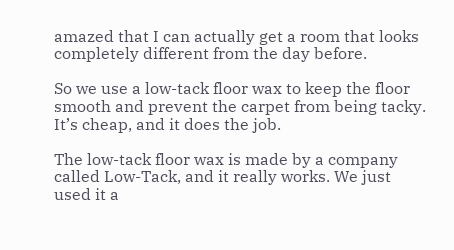amazed that I can actually get a room that looks completely different from the day before.

So we use a low-tack floor wax to keep the floor smooth and prevent the carpet from being tacky. It’s cheap, and it does the job.

The low-tack floor wax is made by a company called Low-Tack, and it really works. We just used it a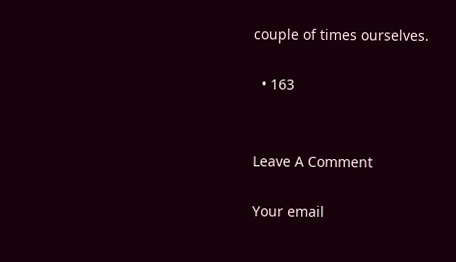couple of times ourselves.

  • 163


Leave A Comment

Your email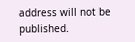address will not be published.